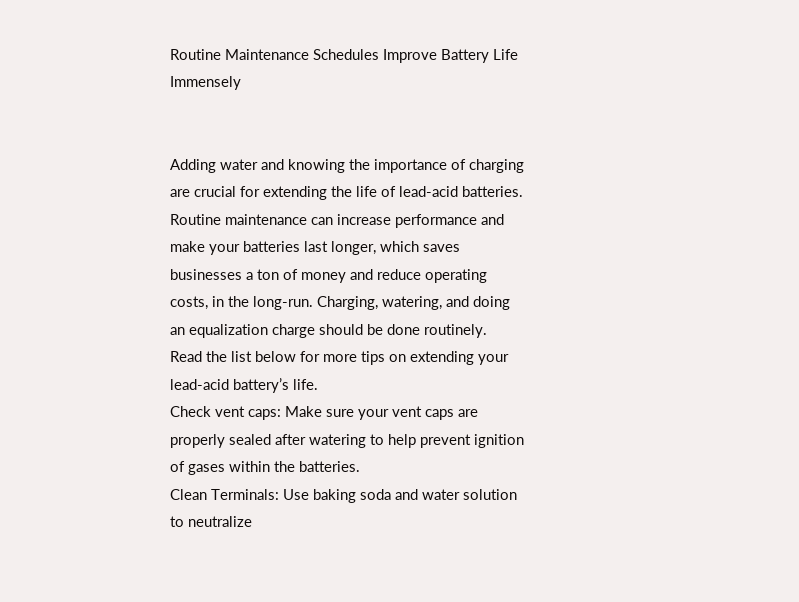Routine Maintenance Schedules Improve Battery Life Immensely


Adding water and knowing the importance of charging are crucial for extending the life of lead-acid batteries. Routine maintenance can increase performance and make your batteries last longer, which saves businesses a ton of money and reduce operating costs, in the long-run. Charging, watering, and doing an equalization charge should be done routinely.
Read the list below for more tips on extending your lead-acid battery’s life.
Check vent caps: Make sure your vent caps are properly sealed after watering to help prevent ignition of gases within the batteries.
Clean Terminals: Use baking soda and water solution to neutralize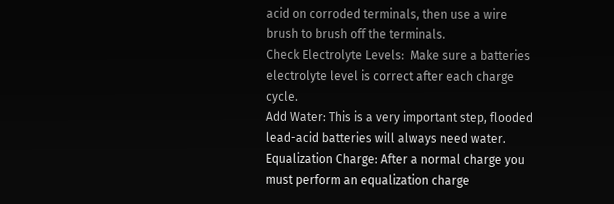acid on corroded terminals, then use a wire brush to brush off the terminals.
Check Electrolyte Levels:  Make sure a batteries electrolyte level is correct after each charge cycle.
Add Water: This is a very important step, flooded lead-acid batteries will always need water.
Equalization Charge: After a normal charge you must perform an equalization charge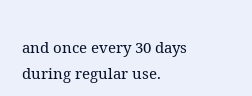and once every 30 days during regular use.